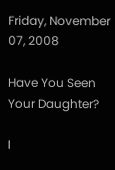Friday, November 07, 2008

Have You Seen Your Daughter?

I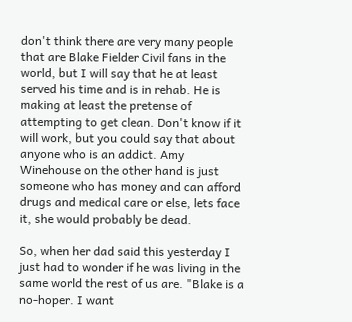don't think there are very many people that are Blake Fielder Civil fans in the world, but I will say that he at least served his time and is in rehab. He is making at least the pretense of attempting to get clean. Don't know if it will work, but you could say that about anyone who is an addict. Amy Winehouse on the other hand is just someone who has money and can afford drugs and medical care or else, lets face it, she would probably be dead.

So, when her dad said this yesterday I just had to wonder if he was living in the same world the rest of us are. "Blake is a no-hoper. I want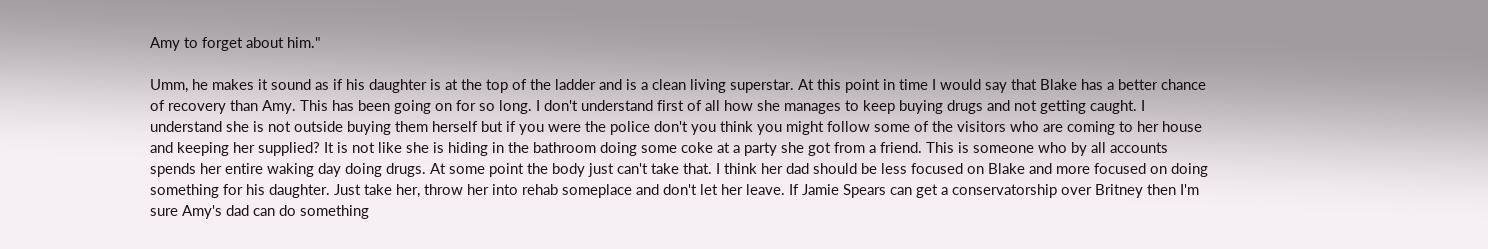Amy to forget about him."

Umm, he makes it sound as if his daughter is at the top of the ladder and is a clean living superstar. At this point in time I would say that Blake has a better chance of recovery than Amy. This has been going on for so long. I don't understand first of all how she manages to keep buying drugs and not getting caught. I understand she is not outside buying them herself but if you were the police don't you think you might follow some of the visitors who are coming to her house and keeping her supplied? It is not like she is hiding in the bathroom doing some coke at a party she got from a friend. This is someone who by all accounts spends her entire waking day doing drugs. At some point the body just can't take that. I think her dad should be less focused on Blake and more focused on doing something for his daughter. Just take her, throw her into rehab someplace and don't let her leave. If Jamie Spears can get a conservatorship over Britney then I'm sure Amy's dad can do something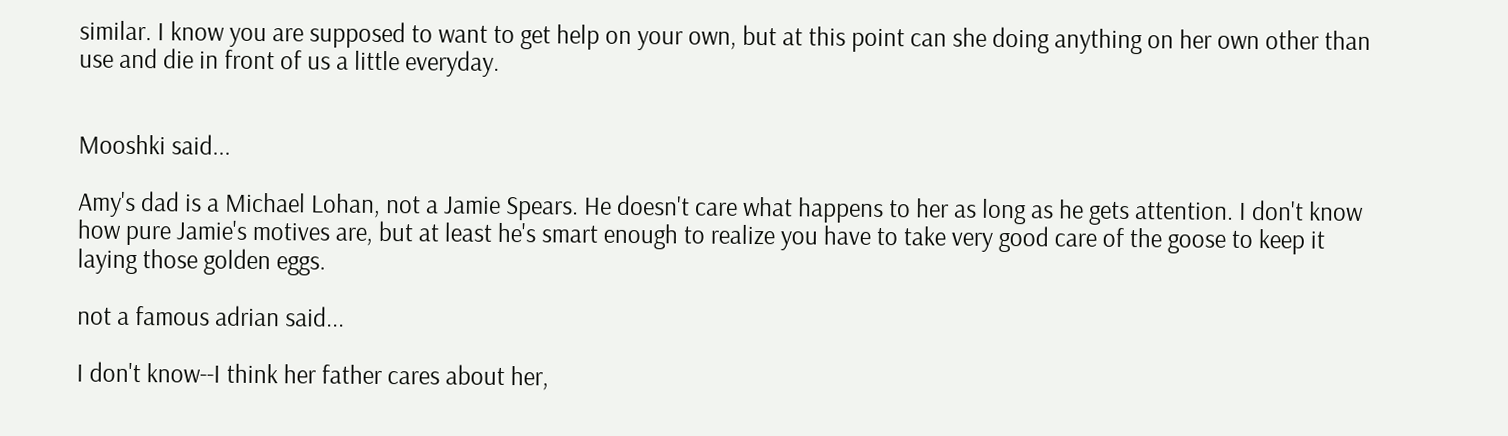similar. I know you are supposed to want to get help on your own, but at this point can she doing anything on her own other than use and die in front of us a little everyday.


Mooshki said...

Amy's dad is a Michael Lohan, not a Jamie Spears. He doesn't care what happens to her as long as he gets attention. I don't know how pure Jamie's motives are, but at least he's smart enough to realize you have to take very good care of the goose to keep it laying those golden eggs.

not a famous adrian said...

I don't know--I think her father cares about her,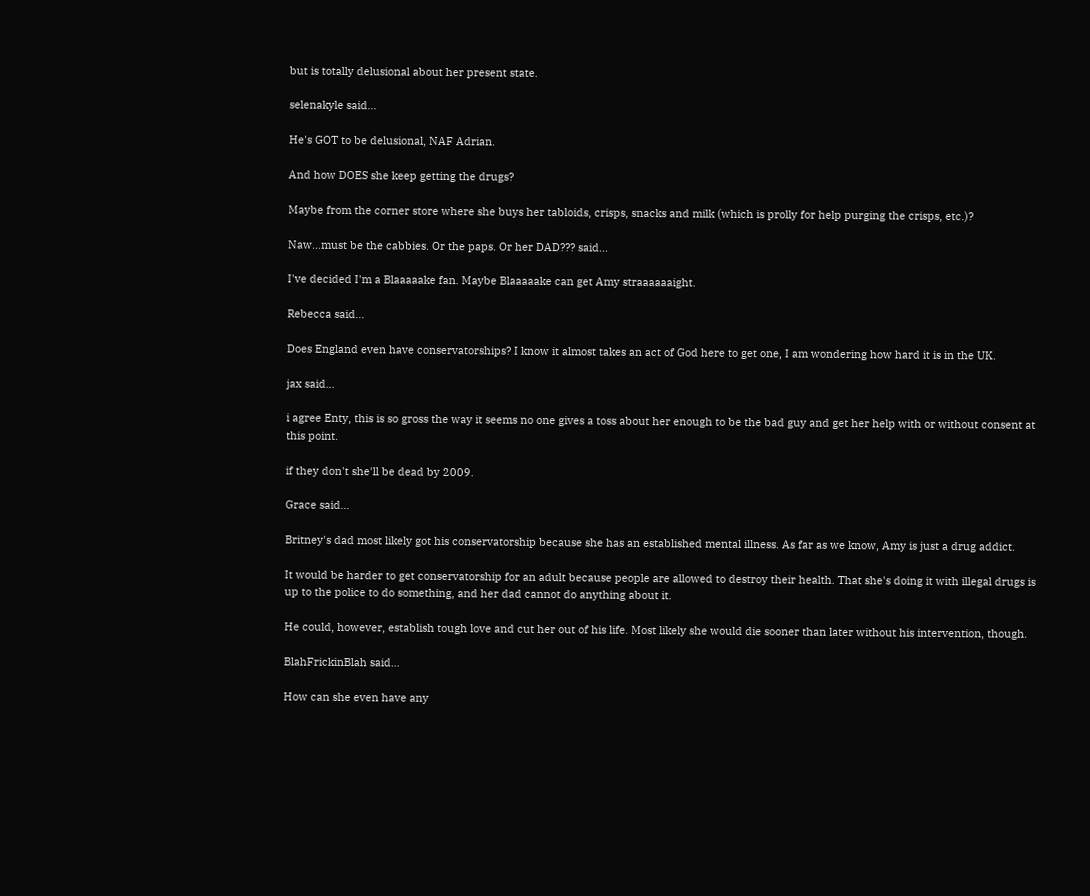but is totally delusional about her present state.

selenakyle said...

He's GOT to be delusional, NAF Adrian.

And how DOES she keep getting the drugs?

Maybe from the corner store where she buys her tabloids, crisps, snacks and milk (which is prolly for help purging the crisps, etc.)?

Naw...must be the cabbies. Or the paps. Or her DAD??? said...

I've decided I'm a Blaaaaake fan. Maybe Blaaaaake can get Amy straaaaaaight.

Rebecca said...

Does England even have conservatorships? I know it almost takes an act of God here to get one, I am wondering how hard it is in the UK.

jax said...

i agree Enty, this is so gross the way it seems no one gives a toss about her enough to be the bad guy and get her help with or without consent at this point.

if they don't she'll be dead by 2009.

Grace said...

Britney's dad most likely got his conservatorship because she has an established mental illness. As far as we know, Amy is just a drug addict.

It would be harder to get conservatorship for an adult because people are allowed to destroy their health. That she's doing it with illegal drugs is up to the police to do something, and her dad cannot do anything about it.

He could, however, establish tough love and cut her out of his life. Most likely she would die sooner than later without his intervention, though.

BlahFrickinBlah said...

How can she even have any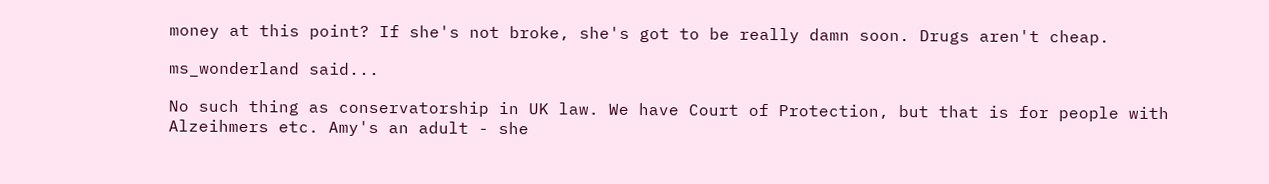money at this point? If she's not broke, she's got to be really damn soon. Drugs aren't cheap.

ms_wonderland said...

No such thing as conservatorship in UK law. We have Court of Protection, but that is for people with Alzeihmers etc. Amy's an adult - she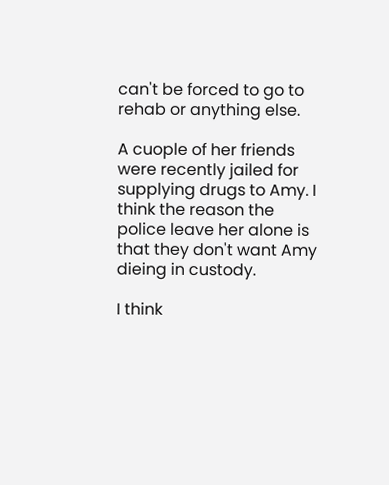can't be forced to go to rehab or anything else.

A cuople of her friends were recently jailed for supplying drugs to Amy. I think the reason the police leave her alone is that they don't want Amy dieing in custody.

I think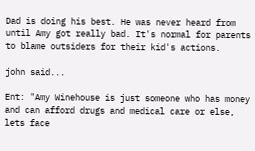Dad is doing his best. He was never heard from until Amy got really bad. It's normal for parents to blame outsiders for their kid's actions.

john said...

Ent: "Amy Winehouse is just someone who has money and can afford drugs and medical care or else, lets face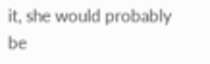it, she would probably be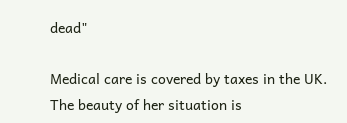dead"

Medical care is covered by taxes in the UK. The beauty of her situation is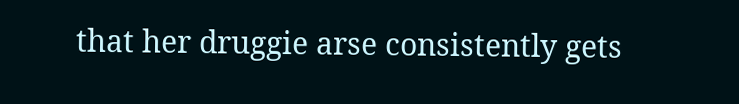that her druggie arse consistently gets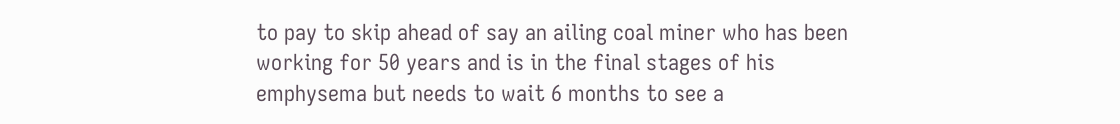to pay to skip ahead of say an ailing coal miner who has been working for 50 years and is in the final stages of his emphysema but needs to wait 6 months to see a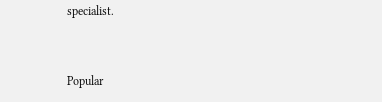specialist.


Popular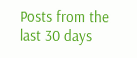Posts from the last 30 days